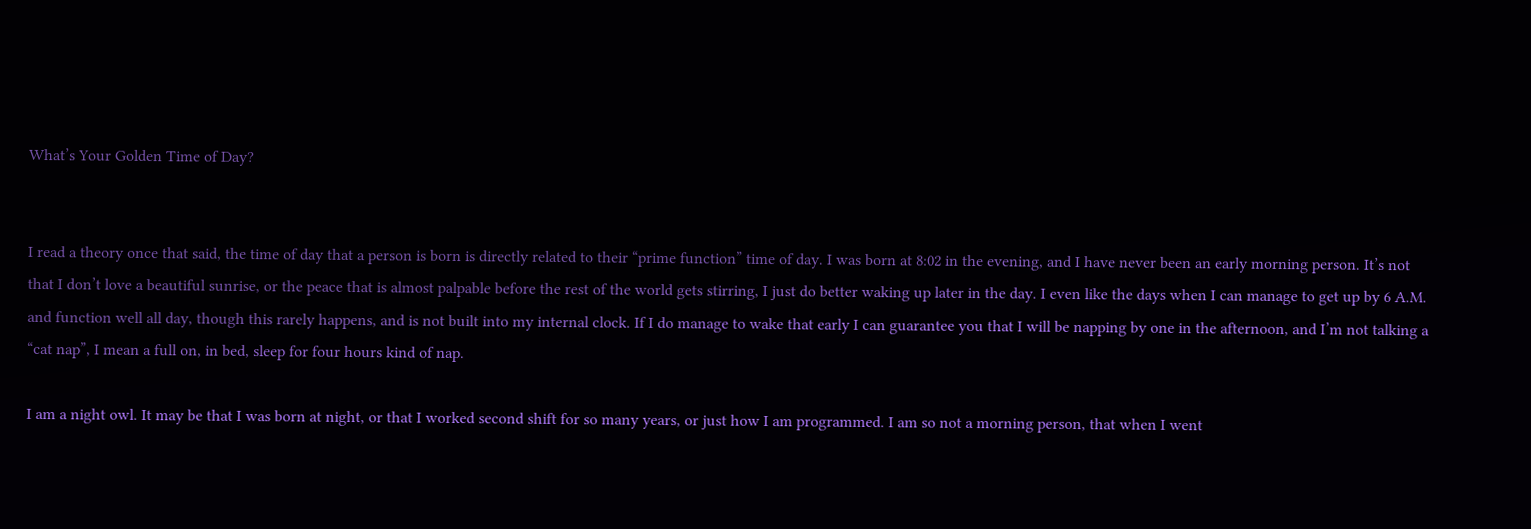What’s Your Golden Time of Day?


I read a theory once that said, the time of day that a person is born is directly related to their “prime function” time of day. I was born at 8:02 in the evening, and I have never been an early morning person. It’s not that I don’t love a beautiful sunrise, or the peace that is almost palpable before the rest of the world gets stirring, I just do better waking up later in the day. I even like the days when I can manage to get up by 6 A.M. and function well all day, though this rarely happens, and is not built into my internal clock. If I do manage to wake that early I can guarantee you that I will be napping by one in the afternoon, and I’m not talking a “cat nap”, I mean a full on, in bed, sleep for four hours kind of nap.

I am a night owl. It may be that I was born at night, or that I worked second shift for so many years, or just how I am programmed. I am so not a morning person, that when I went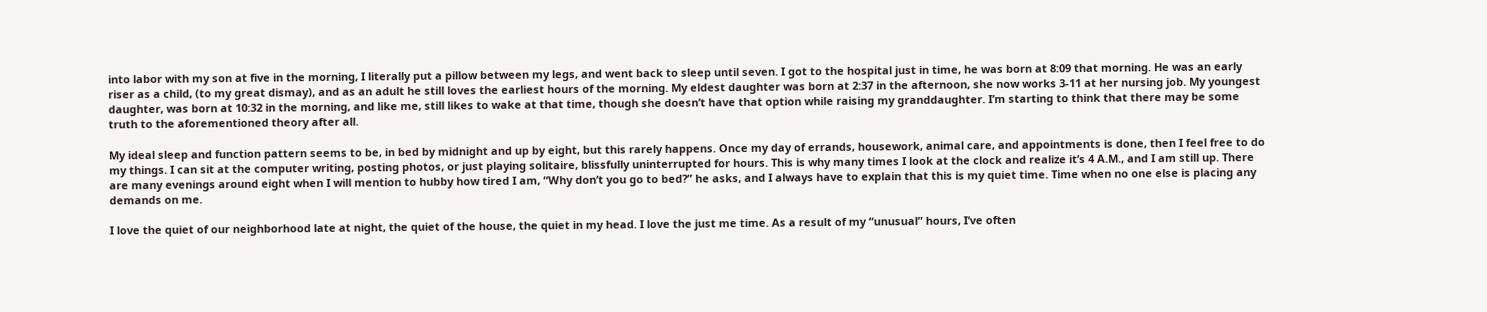into labor with my son at five in the morning, I literally put a pillow between my legs, and went back to sleep until seven. I got to the hospital just in time, he was born at 8:09 that morning. He was an early riser as a child, (to my great dismay), and as an adult he still loves the earliest hours of the morning. My eldest daughter was born at 2:37 in the afternoon, she now works 3-11 at her nursing job. My youngest daughter, was born at 10:32 in the morning, and like me, still likes to wake at that time, though she doesn’t have that option while raising my granddaughter. I’m starting to think that there may be some truth to the aforementioned theory after all.

My ideal sleep and function pattern seems to be, in bed by midnight and up by eight, but this rarely happens. Once my day of errands, housework, animal care, and appointments is done, then I feel free to do my things. I can sit at the computer writing, posting photos, or just playing solitaire, blissfully uninterrupted for hours. This is why many times I look at the clock and realize it’s 4 A.M., and I am still up. There are many evenings around eight when I will mention to hubby how tired I am, “Why don’t you go to bed?” he asks, and I always have to explain that this is my quiet time. Time when no one else is placing any demands on me.

I love the quiet of our neighborhood late at night, the quiet of the house, the quiet in my head. I love the just me time. As a result of my “unusual” hours, I’ve often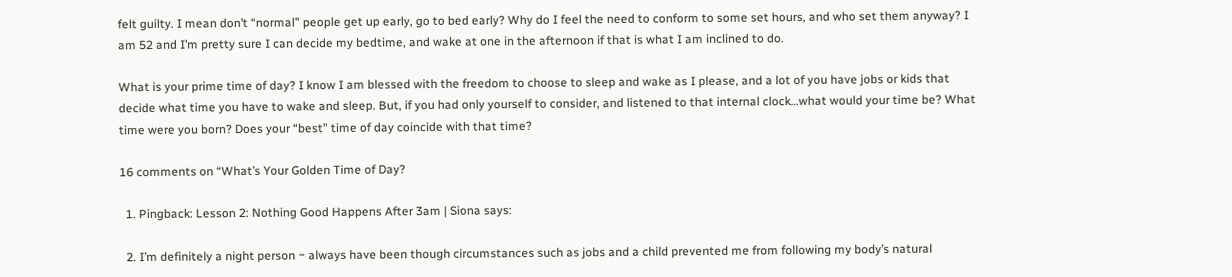felt guilty. I mean don’t “normal” people get up early, go to bed early? Why do I feel the need to conform to some set hours, and who set them anyway? I am 52 and I’m pretty sure I can decide my bedtime, and wake at one in the afternoon if that is what I am inclined to do.

What is your prime time of day? I know I am blessed with the freedom to choose to sleep and wake as I please, and a lot of you have jobs or kids that decide what time you have to wake and sleep. But, if you had only yourself to consider, and listened to that internal clock…what would your time be? What time were you born? Does your “best” time of day coincide with that time?

16 comments on “What’s Your Golden Time of Day?

  1. Pingback: Lesson 2: Nothing Good Happens After 3am | Siona says:

  2. I’m definitely a night person ~ always have been though circumstances such as jobs and a child prevented me from following my body’s natural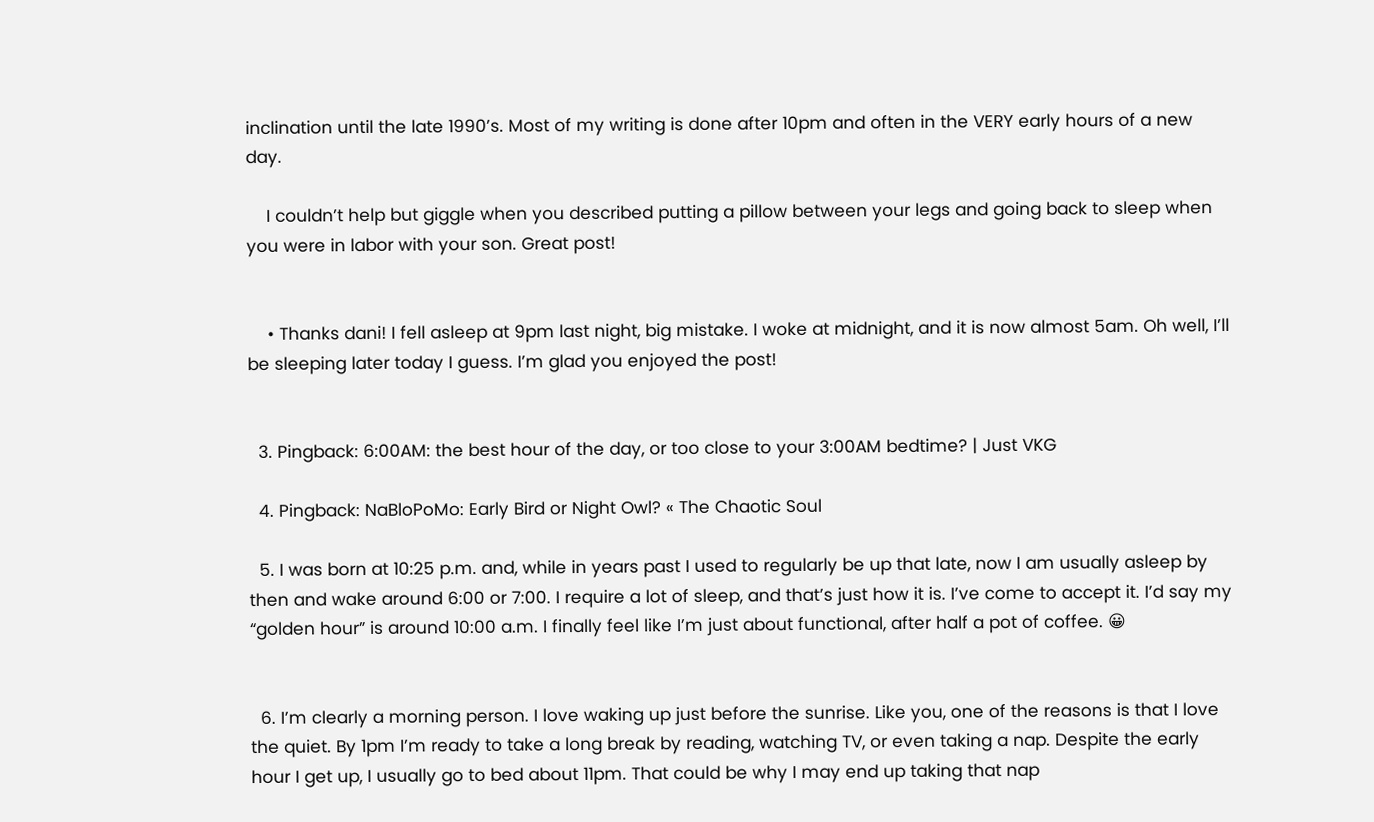inclination until the late 1990’s. Most of my writing is done after 10pm and often in the VERY early hours of a new day.

    I couldn’t help but giggle when you described putting a pillow between your legs and going back to sleep when you were in labor with your son. Great post!


    • Thanks dani! I fell asleep at 9pm last night, big mistake. I woke at midnight, and it is now almost 5am. Oh well, I’ll be sleeping later today I guess. I’m glad you enjoyed the post!


  3. Pingback: 6:00AM: the best hour of the day, or too close to your 3:00AM bedtime? | Just VKG

  4. Pingback: NaBloPoMo: Early Bird or Night Owl? « The Chaotic Soul

  5. I was born at 10:25 p.m. and, while in years past I used to regularly be up that late, now I am usually asleep by then and wake around 6:00 or 7:00. I require a lot of sleep, and that’s just how it is. I’ve come to accept it. I’d say my “golden hour” is around 10:00 a.m. I finally feel like I’m just about functional, after half a pot of coffee. 😀


  6. I’m clearly a morning person. I love waking up just before the sunrise. Like you, one of the reasons is that I love the quiet. By 1pm I’m ready to take a long break by reading, watching TV, or even taking a nap. Despite the early hour I get up, I usually go to bed about 11pm. That could be why I may end up taking that nap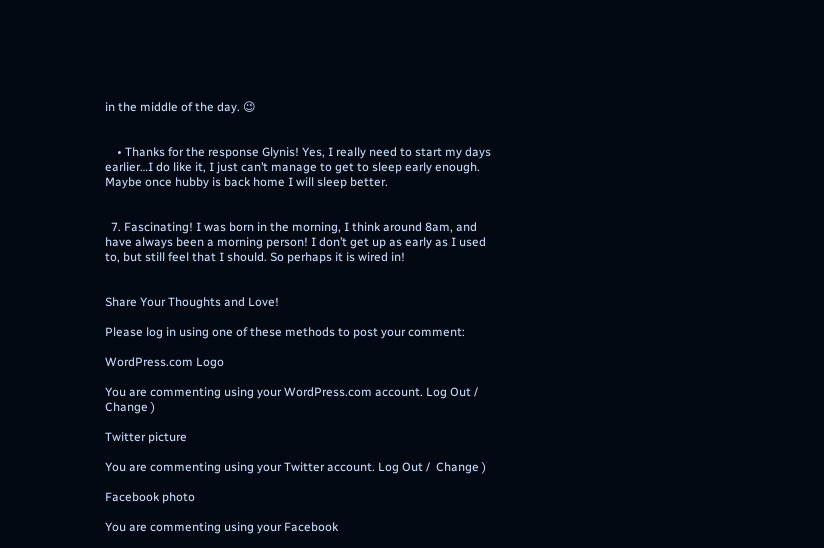in the middle of the day. 😉


    • Thanks for the response Glynis! Yes, I really need to start my days earlier…I do like it, I just can’t manage to get to sleep early enough. Maybe once hubby is back home I will sleep better.


  7. Fascinating! I was born in the morning, I think around 8am, and have always been a morning person! I don’t get up as early as I used to, but still feel that I should. So perhaps it is wired in!


Share Your Thoughts and Love!

Please log in using one of these methods to post your comment:

WordPress.com Logo

You are commenting using your WordPress.com account. Log Out /  Change )

Twitter picture

You are commenting using your Twitter account. Log Out /  Change )

Facebook photo

You are commenting using your Facebook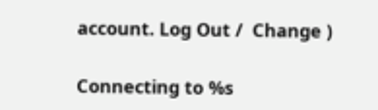account. Log Out /  Change )

Connecting to %s